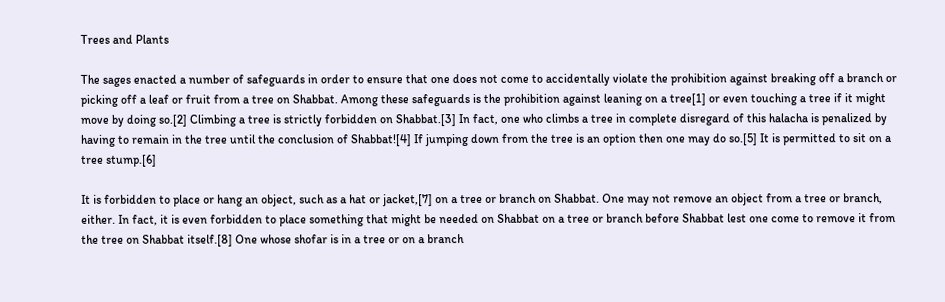Trees and Plants

The sages enacted a number of safeguards in order to ensure that one does not come to accidentally violate the prohibition against breaking off a branch or picking off a leaf or fruit from a tree on Shabbat. Among these safeguards is the prohibition against leaning on a tree[1] or even touching a tree if it might move by doing so.[2] Climbing a tree is strictly forbidden on Shabbat.[3] In fact, one who climbs a tree in complete disregard of this halacha is penalized by having to remain in the tree until the conclusion of Shabbat![4] If jumping down from the tree is an option then one may do so.[5] It is permitted to sit on a tree stump.[6]

It is forbidden to place or hang an object, such as a hat or jacket,[7] on a tree or branch on Shabbat. One may not remove an object from a tree or branch, either. In fact, it is even forbidden to place something that might be needed on Shabbat on a tree or branch before Shabbat lest one come to remove it from the tree on Shabbat itself.[8] One whose shofar is in a tree or on a branch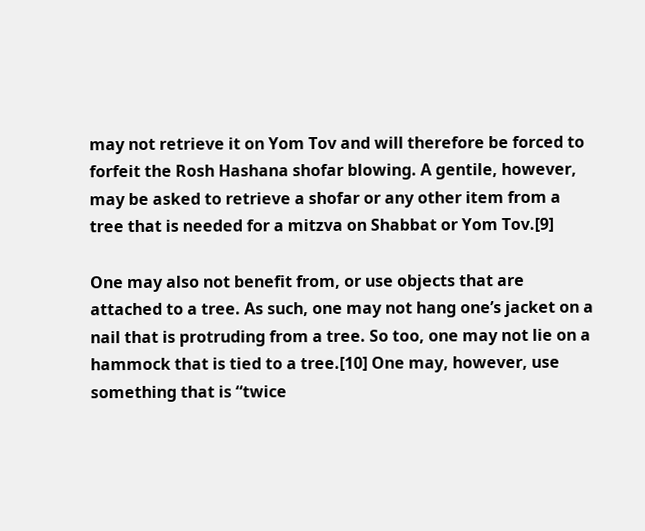may not retrieve it on Yom Tov and will therefore be forced to forfeit the Rosh Hashana shofar blowing. A gentile, however, may be asked to retrieve a shofar or any other item from a tree that is needed for a mitzva on Shabbat or Yom Tov.[9]

One may also not benefit from, or use objects that are attached to a tree. As such, one may not hang one’s jacket on a nail that is protruding from a tree. So too, one may not lie on a hammock that is tied to a tree.[10] One may, however, use something that is “twice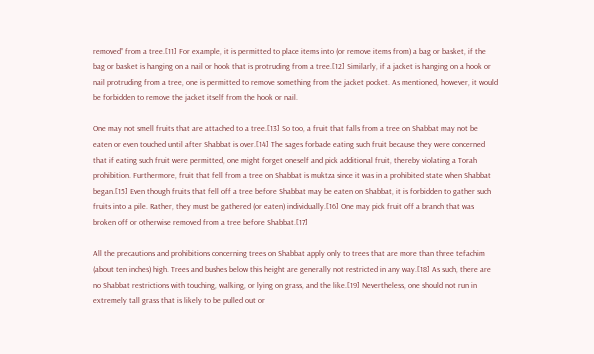removed” from a tree.[11] For example, it is permitted to place items into (or remove items from) a bag or basket, if the bag or basket is hanging on a nail or hook that is protruding from a tree.[12] Similarly, if a jacket is hanging on a hook or nail protruding from a tree, one is permitted to remove something from the jacket pocket. As mentioned, however, it would be forbidden to remove the jacket itself from the hook or nail.

One may not smell fruits that are attached to a tree.[13] So too, a fruit that falls from a tree on Shabbat may not be eaten or even touched until after Shabbat is over.[14] The sages forbade eating such fruit because they were concerned that if eating such fruit were permitted, one might forget oneself and pick additional fruit, thereby violating a Torah prohibition. Furthermore, fruit that fell from a tree on Shabbat is muktza since it was in a prohibited state when Shabbat began.[15] Even though fruits that fell off a tree before Shabbat may be eaten on Shabbat, it is forbidden to gather such fruits into a pile. Rather, they must be gathered (or eaten) individually.[16] One may pick fruit off a branch that was broken off or otherwise removed from a tree before Shabbat.[17]

All the precautions and prohibitions concerning trees on Shabbat apply only to trees that are more than three tefachim (about ten inches) high. Trees and bushes below this height are generally not restricted in any way.[18] As such, there are no Shabbat restrictions with touching, walking, or lying on grass, and the like.[19] Nevertheless, one should not run in extremely tall grass that is likely to be pulled out or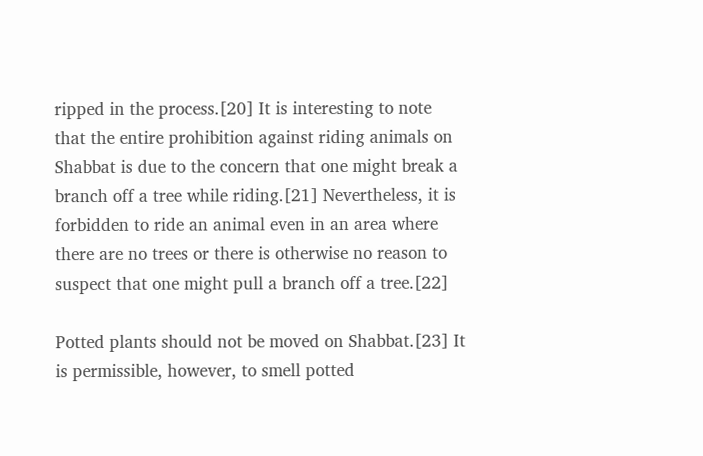ripped in the process.[20] It is interesting to note that the entire prohibition against riding animals on Shabbat is due to the concern that one might break a branch off a tree while riding.[21] Nevertheless, it is forbidden to ride an animal even in an area where there are no trees or there is otherwise no reason to suspect that one might pull a branch off a tree.[22]

Potted plants should not be moved on Shabbat.[23] It is permissible, however, to smell potted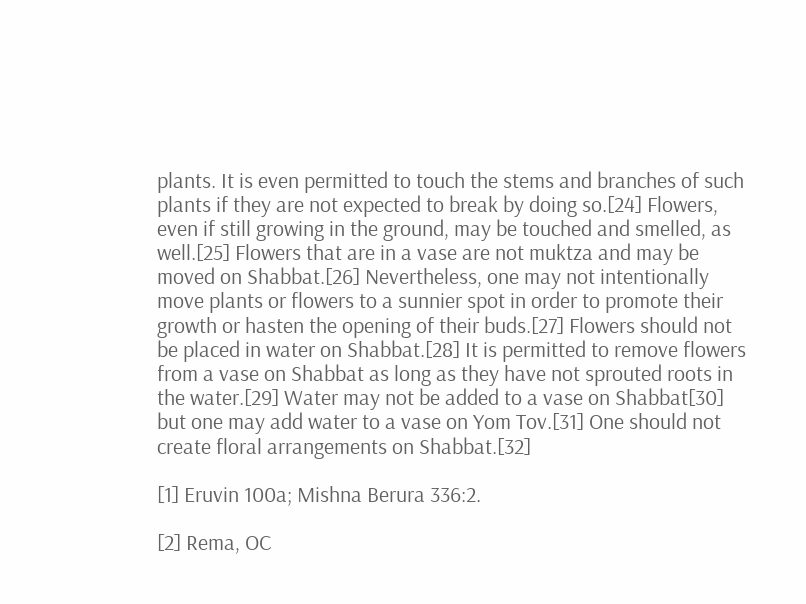plants. It is even permitted to touch the stems and branches of such plants if they are not expected to break by doing so.[24] Flowers, even if still growing in the ground, may be touched and smelled, as well.[25] Flowers that are in a vase are not muktza and may be moved on Shabbat.[26] Nevertheless, one may not intentionally move plants or flowers to a sunnier spot in order to promote their growth or hasten the opening of their buds.[27] Flowers should not be placed in water on Shabbat.[28] It is permitted to remove flowers from a vase on Shabbat as long as they have not sprouted roots in the water.[29] Water may not be added to a vase on Shabbat[30] but one may add water to a vase on Yom Tov.[31] One should not create floral arrangements on Shabbat.[32]

[1] Eruvin 100a; Mishna Berura 336:2.

[2] Rema, OC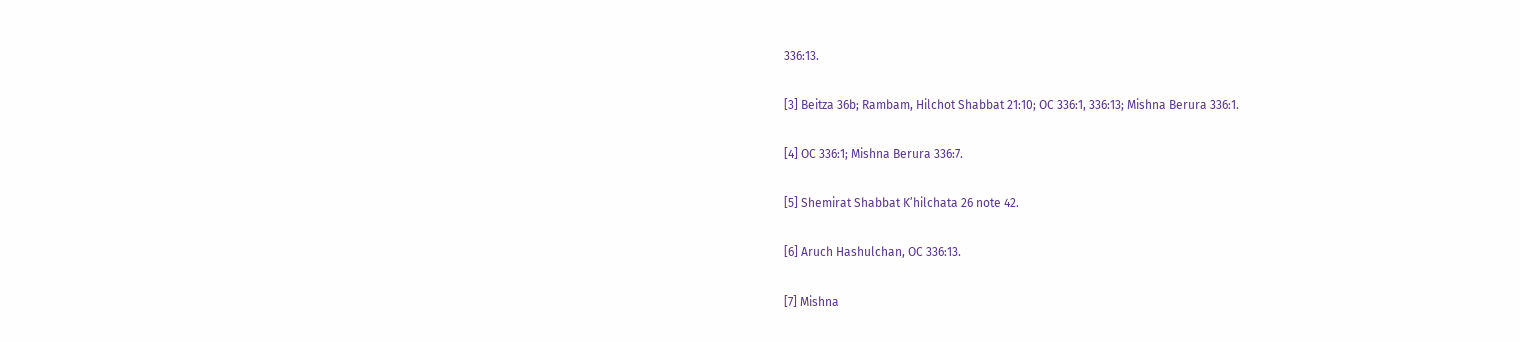336:13.

[3] Beitza 36b; Rambam, Hilchot Shabbat 21:10; OC 336:1, 336:13; Mishna Berura 336:1.

[4] OC 336:1; Mishna Berura 336:7.

[5] Shemirat Shabbat K’hilchata 26 note 42.

[6] Aruch Hashulchan, OC 336:13.

[7] Mishna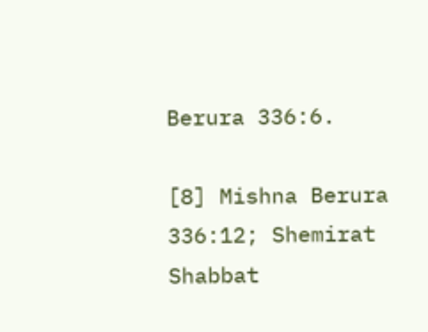Berura 336:6.

[8] Mishna Berura 336:12; Shemirat Shabbat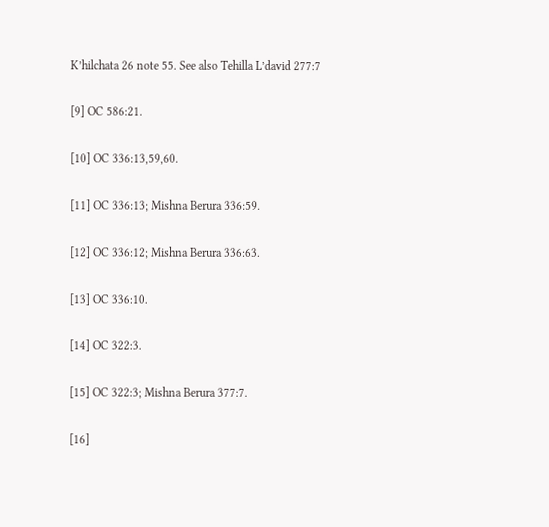K’hilchata 26 note 55. See also Tehilla L’david 277:7

[9] OC 586:21.

[10] OC 336:13,59,60.

[11] OC 336:13; Mishna Berura 336:59.

[12] OC 336:12; Mishna Berura 336:63.

[13] OC 336:10.

[14] OC 322:3.

[15] OC 322:3; Mishna Berura 377:7.

[16]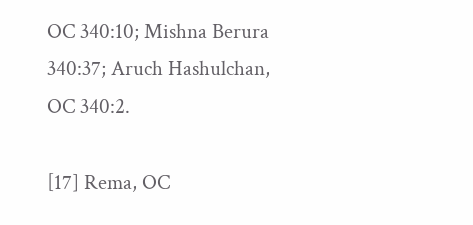OC 340:10; Mishna Berura 340:37; Aruch Hashulchan, OC 340:2.

[17] Rema, OC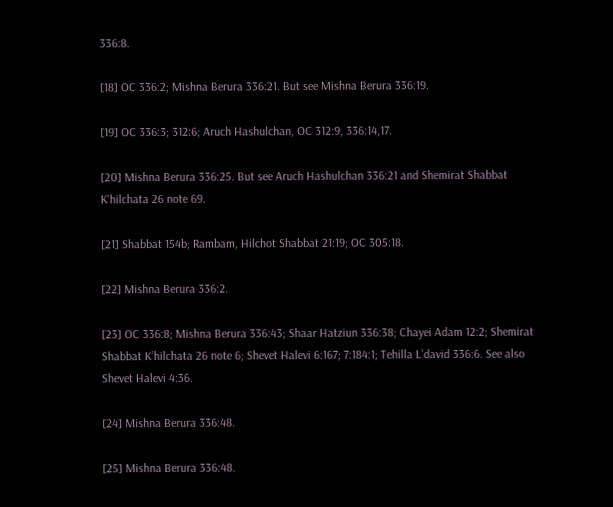336:8.

[18] OC 336:2; Mishna Berura 336:21. But see Mishna Berura 336:19.

[19] OC 336:3; 312:6; Aruch Hashulchan, OC 312:9, 336:14,17.

[20] Mishna Berura 336:25. But see Aruch Hashulchan 336:21 and Shemirat Shabbat K'hilchata 26 note 69.

[21] Shabbat 154b; Rambam, Hilchot Shabbat 21:19; OC 305:18.

[22] Mishna Berura 336:2.

[23] OC 336:8; Mishna Berura 336:43; Shaar Hatziun 336:38; Chayei Adam 12:2; Shemirat Shabbat K’hilchata 26 note 6; Shevet Halevi 6:167; 7:184:1; Tehilla L’david 336:6. See also Shevet Halevi 4:36.

[24] Mishna Berura 336:48.

[25] Mishna Berura 336:48.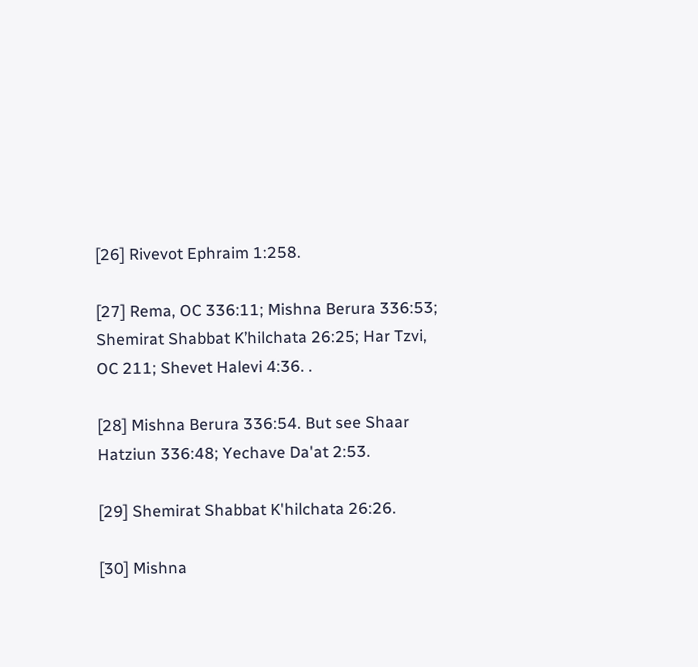[26] Rivevot Ephraim 1:258.

[27] Rema, OC 336:11; Mishna Berura 336:53; Shemirat Shabbat K’hilchata 26:25; Har Tzvi, OC 211; Shevet Halevi 4:36. .

[28] Mishna Berura 336:54. But see Shaar Hatziun 336:48; Yechave Da'at 2:53.

[29] Shemirat Shabbat K'hilchata 26:26.

[30] Mishna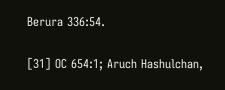Berura 336:54.

[31] OC 654:1; Aruch Hashulchan,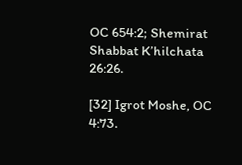OC 654:2; Shemirat Shabbat K’hilchata 26:26.

[32] Igrot Moshe, OC 4:73.